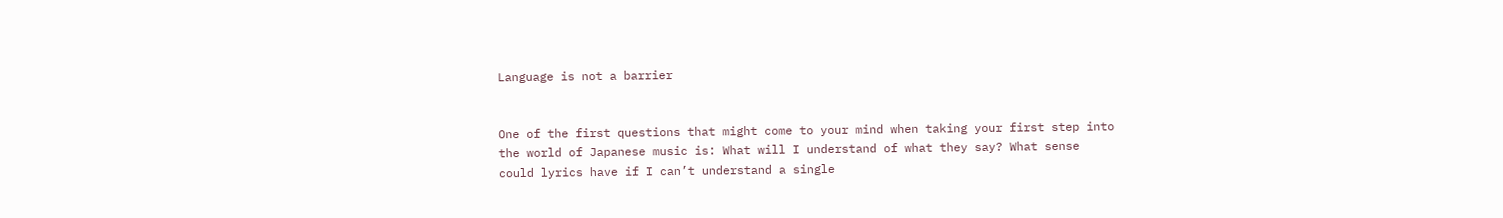Language is not a barrier


One of the first questions that might come to your mind when taking your first step into the world of Japanese music is: What will I understand of what they say? What sense could lyrics have if I can’t understand a single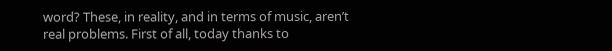word? These, in reality, and in terms of music, aren’t real problems. First of all, today thanks to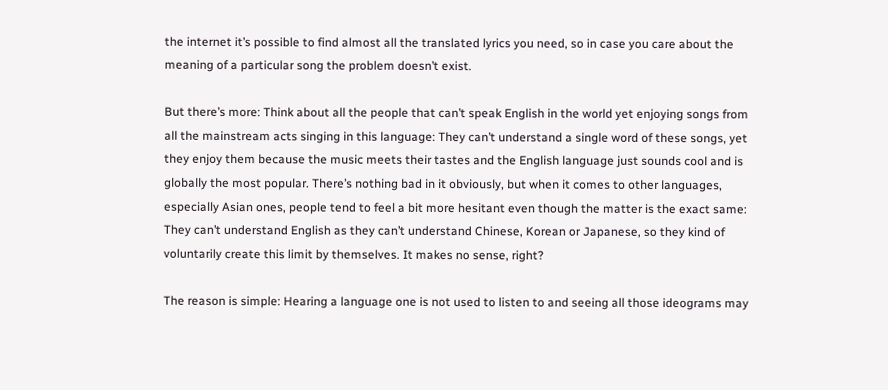the internet it’s possible to find almost all the translated lyrics you need, so in case you care about the meaning of a particular song the problem doesn’t exist.

But there’s more: Think about all the people that can’t speak English in the world yet enjoying songs from all the mainstream acts singing in this language: They can’t understand a single word of these songs, yet they enjoy them because the music meets their tastes and the English language just sounds cool and is globally the most popular. There’s nothing bad in it obviously, but when it comes to other languages, especially Asian ones, people tend to feel a bit more hesitant even though the matter is the exact same: They can’t understand English as they can’t understand Chinese, Korean or Japanese, so they kind of voluntarily create this limit by themselves. It makes no sense, right?

The reason is simple: Hearing a language one is not used to listen to and seeing all those ideograms may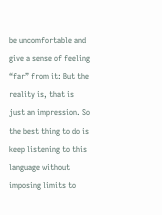be uncomfortable and give a sense of feeling “far” from it: But the reality is, that is just an impression. So the best thing to do is keep listening to this language without imposing limits to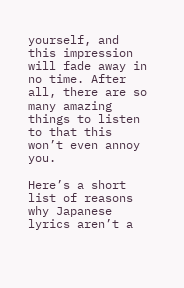yourself, and this impression will fade away in no time. After all, there are so many amazing things to listen to that this won’t even annoy you.

Here’s a short list of reasons why Japanese lyrics aren’t a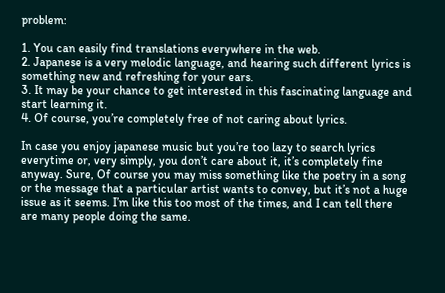problem:

1. You can easily find translations everywhere in the web.
2. Japanese is a very melodic language, and hearing such different lyrics is something new and refreshing for your ears.
3. It may be your chance to get interested in this fascinating language and start learning it.
4. Of course, you’re completely free of not caring about lyrics.

In case you enjoy japanese music but you’re too lazy to search lyrics everytime or, very simply, you don’t care about it, it’s completely fine anyway. Sure, Of course you may miss something like the poetry in a song or the message that a particular artist wants to convey, but it’s not a huge issue as it seems. I’m like this too most of the times, and I can tell there are many people doing the same.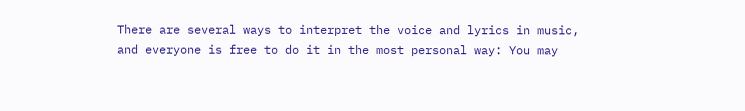There are several ways to interpret the voice and lyrics in music, and everyone is free to do it in the most personal way: You may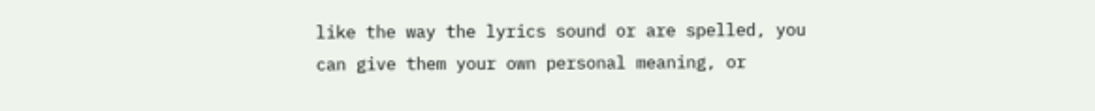like the way the lyrics sound or are spelled, you can give them your own personal meaning, or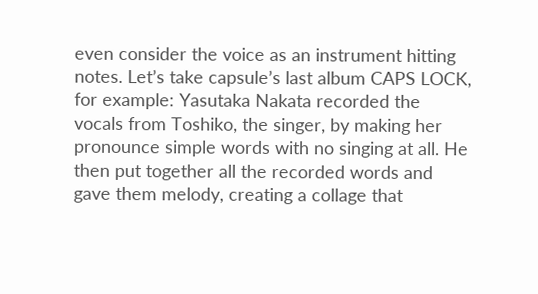even consider the voice as an instrument hitting notes. Let’s take capsule’s last album CAPS LOCK, for example: Yasutaka Nakata recorded the vocals from Toshiko, the singer, by making her pronounce simple words with no singing at all. He then put together all the recorded words and gave them melody, creating a collage that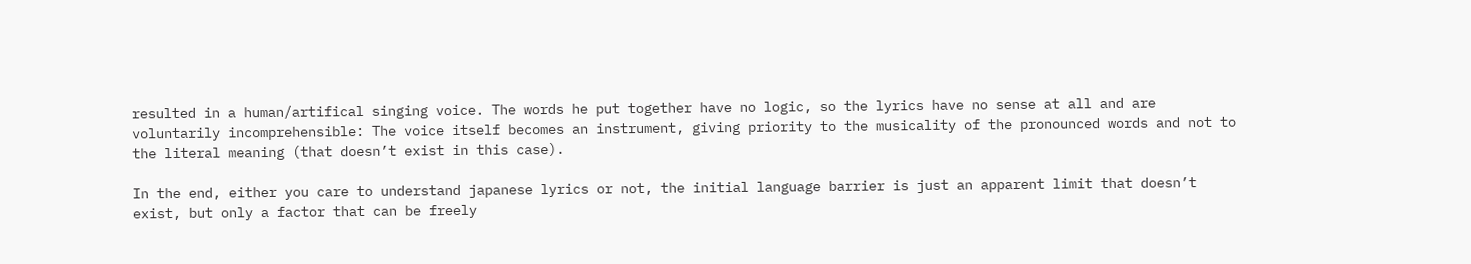resulted in a human/artifical singing voice. The words he put together have no logic, so the lyrics have no sense at all and are voluntarily incomprehensible: The voice itself becomes an instrument, giving priority to the musicality of the pronounced words and not to the literal meaning (that doesn’t exist in this case).

In the end, either you care to understand japanese lyrics or not, the initial language barrier is just an apparent limit that doesn’t exist, but only a factor that can be freely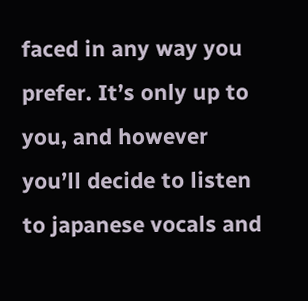faced in any way you prefer. It’s only up to you, and however you’ll decide to listen to japanese vocals and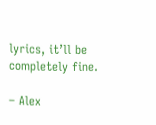lyrics, it’ll be completely fine.

– Alex